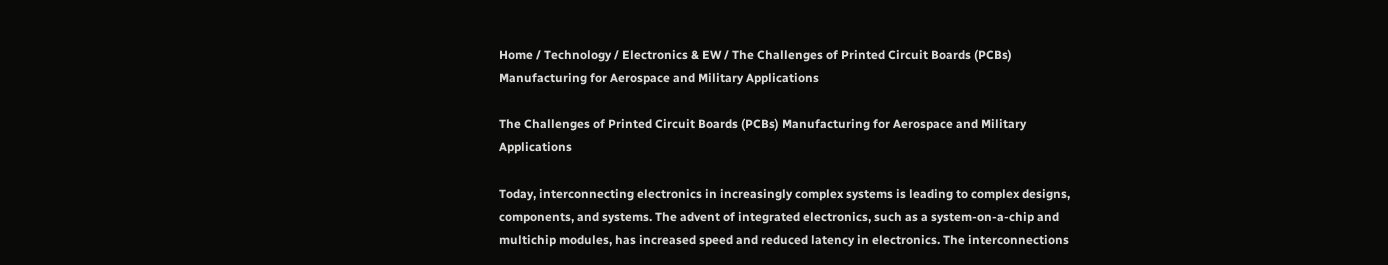Home / Technology / Electronics & EW / The Challenges of Printed Circuit Boards (PCBs) Manufacturing for Aerospace and Military Applications

The Challenges of Printed Circuit Boards (PCBs) Manufacturing for Aerospace and Military Applications

Today, interconnecting electronics in increasingly complex systems is leading to complex designs, components, and systems. The advent of integrated electronics, such as a system-on-a-chip and multichip modules, has increased speed and reduced latency in electronics. The interconnections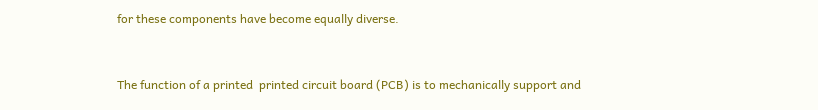for these components have become equally diverse.


The function of a printed  printed circuit board (PCB) is to mechanically support and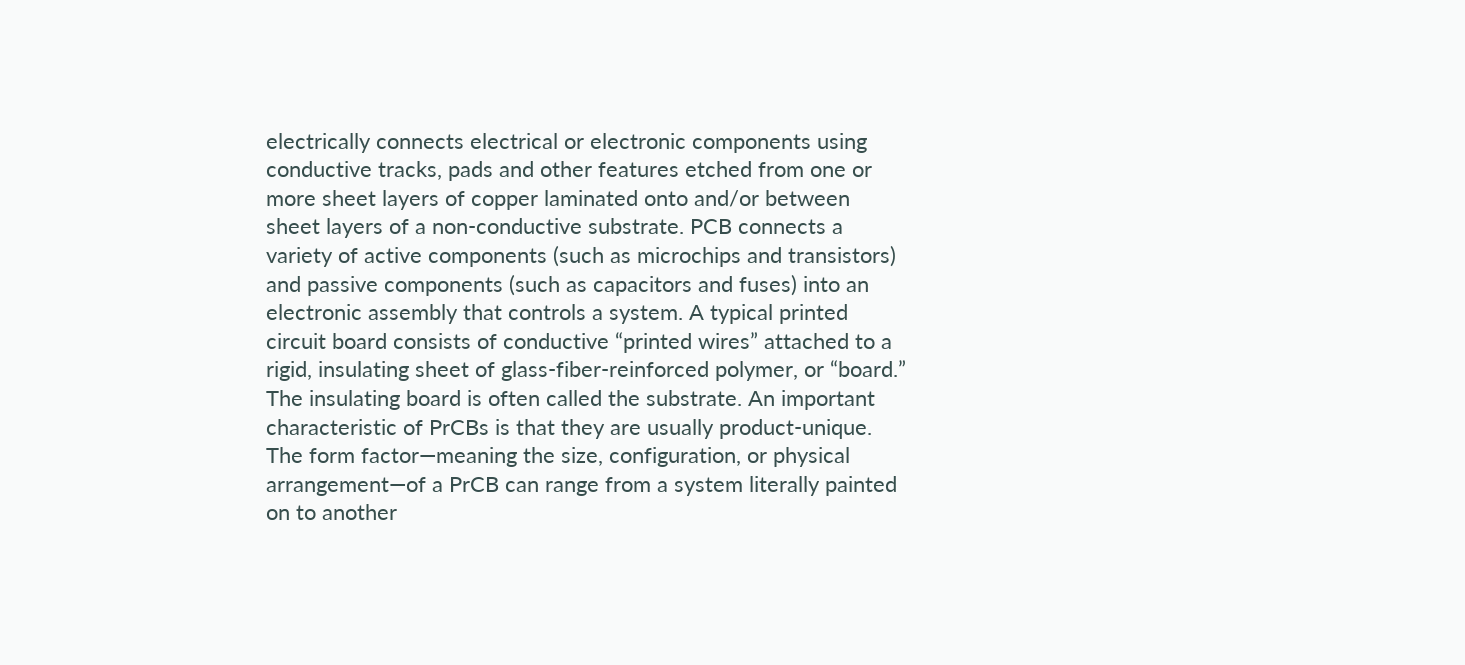electrically connects electrical or electronic components using conductive tracks, pads and other features etched from one or more sheet layers of copper laminated onto and/or between sheet layers of a non-conductive substrate. PCB connects a variety of active components (such as microchips and transistors) and passive components (such as capacitors and fuses) into an electronic assembly that controls a system. A typical printed circuit board consists of conductive “printed wires” attached to a rigid, insulating sheet of glass-fiber-reinforced polymer, or “board.” The insulating board is often called the substrate. An important characteristic of PrCBs is that they are usually product-unique. The form factor—meaning the size, configuration, or physical arrangement—of a PrCB can range from a system literally painted on to another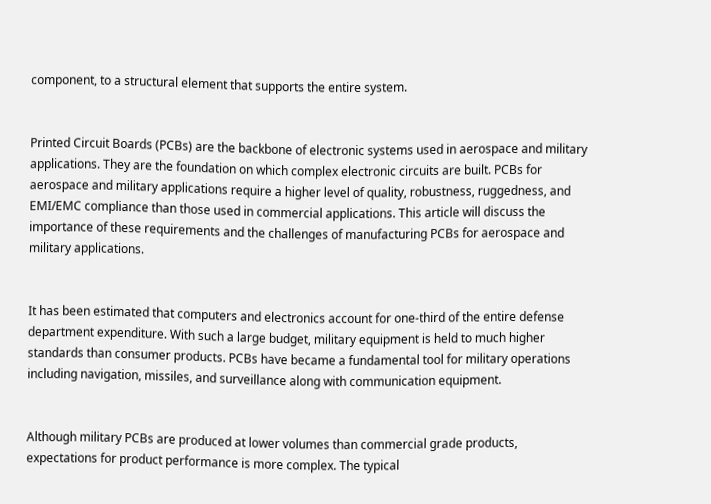component, to a structural element that supports the entire system.


Printed Circuit Boards (PCBs) are the backbone of electronic systems used in aerospace and military applications. They are the foundation on which complex electronic circuits are built. PCBs for aerospace and military applications require a higher level of quality, robustness, ruggedness, and EMI/EMC compliance than those used in commercial applications. This article will discuss the importance of these requirements and the challenges of manufacturing PCBs for aerospace and military applications.


It has been estimated that computers and electronics account for one-third of the entire defense department expenditure. With such a large budget, military equipment is held to much higher standards than consumer products. PCBs have became a fundamental tool for military operations including navigation, missiles, and surveillance along with communication equipment.


Although military PCBs are produced at lower volumes than commercial grade products, expectations for product performance is more complex. The typical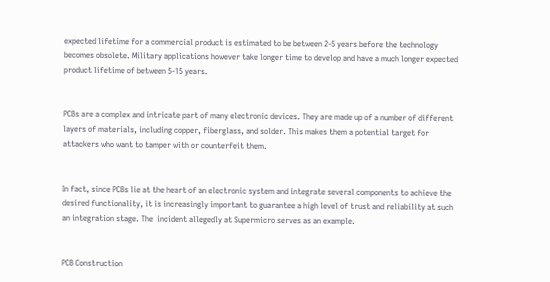expected lifetime for a commercial product is estimated to be between 2-5 years before the technology becomes obsolete. Military applications however take longer time to develop and have a much longer expected product lifetime of between 5-15 years.


PCBs are a complex and intricate part of many electronic devices. They are made up of a number of different layers of materials, including copper, fiberglass, and solder. This makes them a potential target for attackers who want to tamper with or counterfeit them.


In fact, since PCBs lie at the heart of an electronic system and integrate several components to achieve the desired functionality, it is increasingly important to guarantee a high level of trust and reliability at such an integration stage. The  incident allegedly at Supermicro serves as an example.


PCB Construction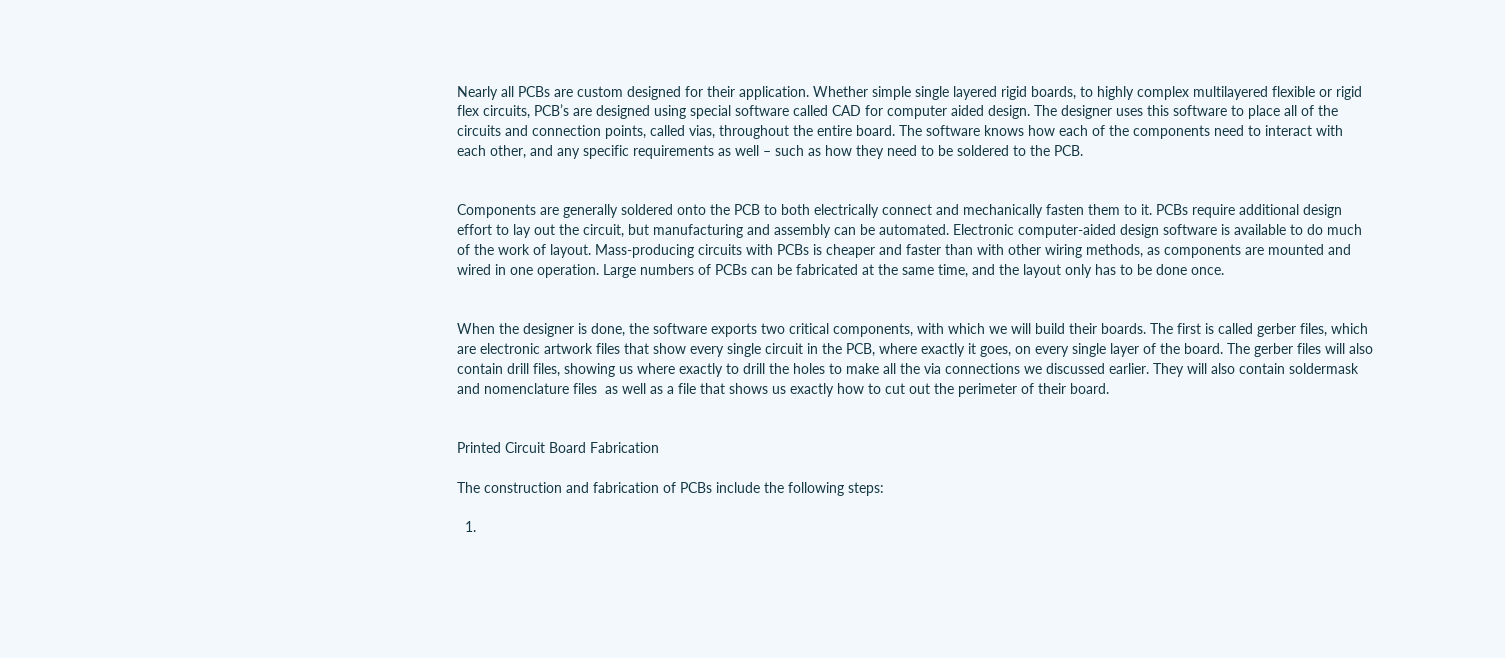Nearly all PCBs are custom designed for their application. Whether simple single layered rigid boards, to highly complex multilayered flexible or rigid flex circuits, PCB’s are designed using special software called CAD for computer aided design. The designer uses this software to place all of the circuits and connection points, called vias, throughout the entire board. The software knows how each of the components need to interact with each other, and any specific requirements as well – such as how they need to be soldered to the PCB.


Components are generally soldered onto the PCB to both electrically connect and mechanically fasten them to it. PCBs require additional design effort to lay out the circuit, but manufacturing and assembly can be automated. Electronic computer-aided design software is available to do much of the work of layout. Mass-producing circuits with PCBs is cheaper and faster than with other wiring methods, as components are mounted and wired in one operation. Large numbers of PCBs can be fabricated at the same time, and the layout only has to be done once.


When the designer is done, the software exports two critical components, with which we will build their boards. The first is called gerber files, which are electronic artwork files that show every single circuit in the PCB, where exactly it goes, on every single layer of the board. The gerber files will also contain drill files, showing us where exactly to drill the holes to make all the via connections we discussed earlier. They will also contain soldermask and nomenclature files  as well as a file that shows us exactly how to cut out the perimeter of their board.


Printed Circuit Board Fabrication

The construction and fabrication of PCBs include the following steps:

  1.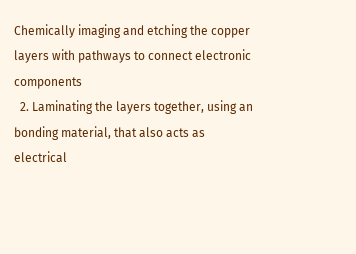Chemically imaging and etching the copper layers with pathways to connect electronic components
  2. Laminating the layers together, using an bonding material, that also acts as electrical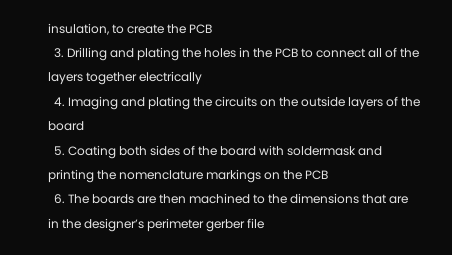insulation, to create the PCB
  3. Drilling and plating the holes in the PCB to connect all of the layers together electrically
  4. Imaging and plating the circuits on the outside layers of the board
  5. Coating both sides of the board with soldermask and printing the nomenclature markings on the PCB
  6. The boards are then machined to the dimensions that are in the designer’s perimeter gerber file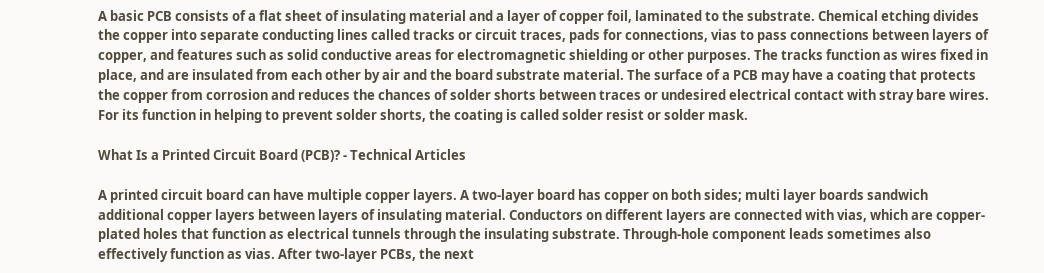A basic PCB consists of a flat sheet of insulating material and a layer of copper foil, laminated to the substrate. Chemical etching divides the copper into separate conducting lines called tracks or circuit traces, pads for connections, vias to pass connections between layers of copper, and features such as solid conductive areas for electromagnetic shielding or other purposes. The tracks function as wires fixed in place, and are insulated from each other by air and the board substrate material. The surface of a PCB may have a coating that protects the copper from corrosion and reduces the chances of solder shorts between traces or undesired electrical contact with stray bare wires. For its function in helping to prevent solder shorts, the coating is called solder resist or solder mask.

What Is a Printed Circuit Board (PCB)? - Technical Articles

A printed circuit board can have multiple copper layers. A two-layer board has copper on both sides; multi layer boards sandwich additional copper layers between layers of insulating material. Conductors on different layers are connected with vias, which are copper-plated holes that function as electrical tunnels through the insulating substrate. Through-hole component leads sometimes also effectively function as vias. After two-layer PCBs, the next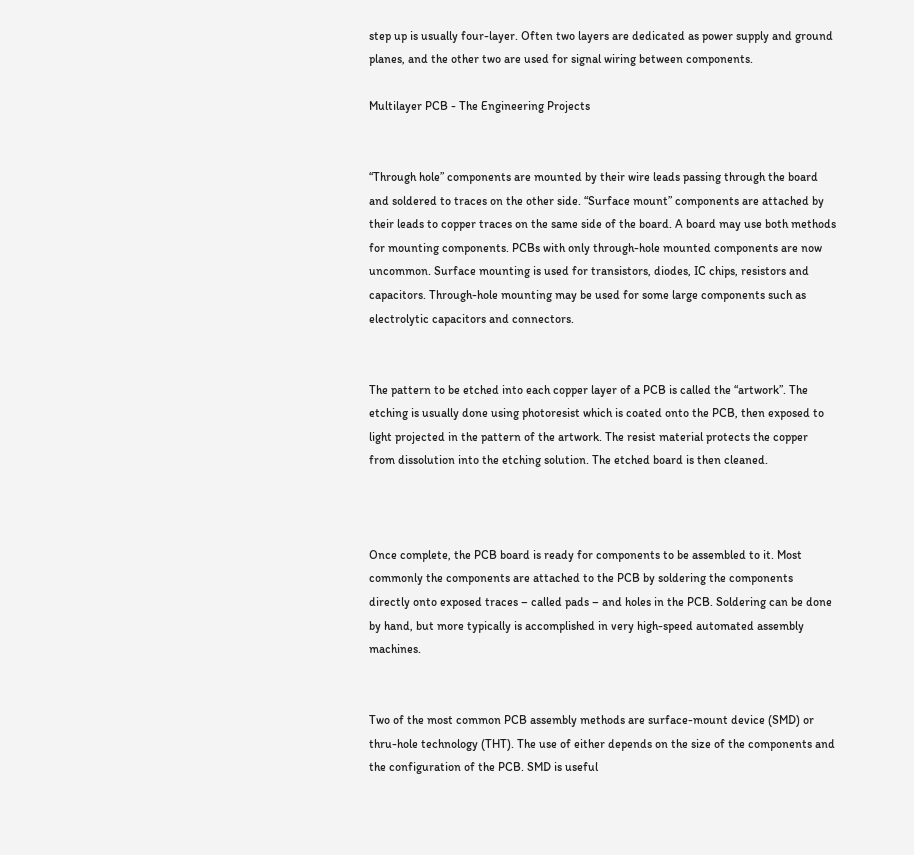step up is usually four-layer. Often two layers are dedicated as power supply and ground planes, and the other two are used for signal wiring between components.

Multilayer PCB - The Engineering Projects


“Through hole” components are mounted by their wire leads passing through the board and soldered to traces on the other side. “Surface mount” components are attached by their leads to copper traces on the same side of the board. A board may use both methods for mounting components. PCBs with only through-hole mounted components are now uncommon. Surface mounting is used for transistors, diodes, IC chips, resistors and capacitors. Through-hole mounting may be used for some large components such as electrolytic capacitors and connectors.


The pattern to be etched into each copper layer of a PCB is called the “artwork”. The etching is usually done using photoresist which is coated onto the PCB, then exposed to light projected in the pattern of the artwork. The resist material protects the copper from dissolution into the etching solution. The etched board is then cleaned.



Once complete, the PCB board is ready for components to be assembled to it. Most commonly the components are attached to the PCB by soldering the components directly onto exposed traces – called pads – and holes in the PCB. Soldering can be done by hand, but more typically is accomplished in very high-speed automated assembly machines.


Two of the most common PCB assembly methods are surface-mount device (SMD) or thru-hole technology (THT). The use of either depends on the size of the components and the configuration of the PCB. SMD is useful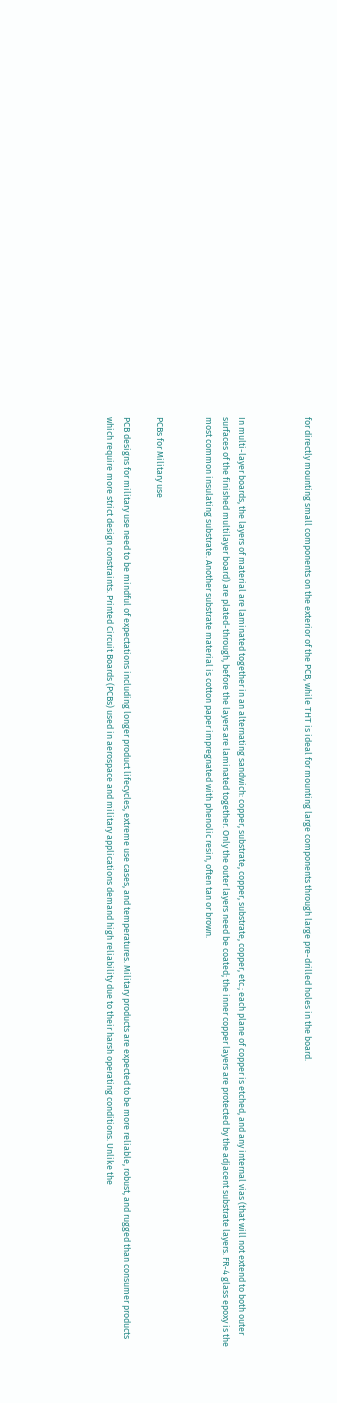for directly mounting small components on the exterior of the PCB, while THT is ideal for mounting large components through large pre-drilled holes in the board.



In multi-layer boards, the layers of material are laminated together in an alternating sandwich: copper, substrate, copper, substrate, copper, etc.; each plane of copper is etched, and any internal vias (that will not extend to both outer surfaces of the finished multilayer board) are plated-through, before the layers are laminated together. Only the outer layers need be coated; the inner copper layers are protected by the adjacent substrate layers. FR-4 glass epoxy is the most common insulating substrate. Another substrate material is cotton paper impregnated with phenolic resin, often tan or brown.


PCBs for Military use

PCB designs for military use need to be mindful of expectations including longer product lifecycles, extreme use cases, and temperatures. Military products are expected to be more reliable, robust, and rugged than consumer products which require more strict design constraints. Printed Circuit Boards (PCBs) used in aerospace and military applications demand high reliability due to their harsh operating conditions. Unlike the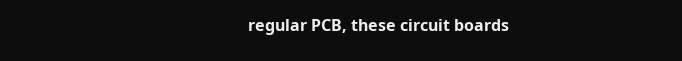regular PCB, these circuit boards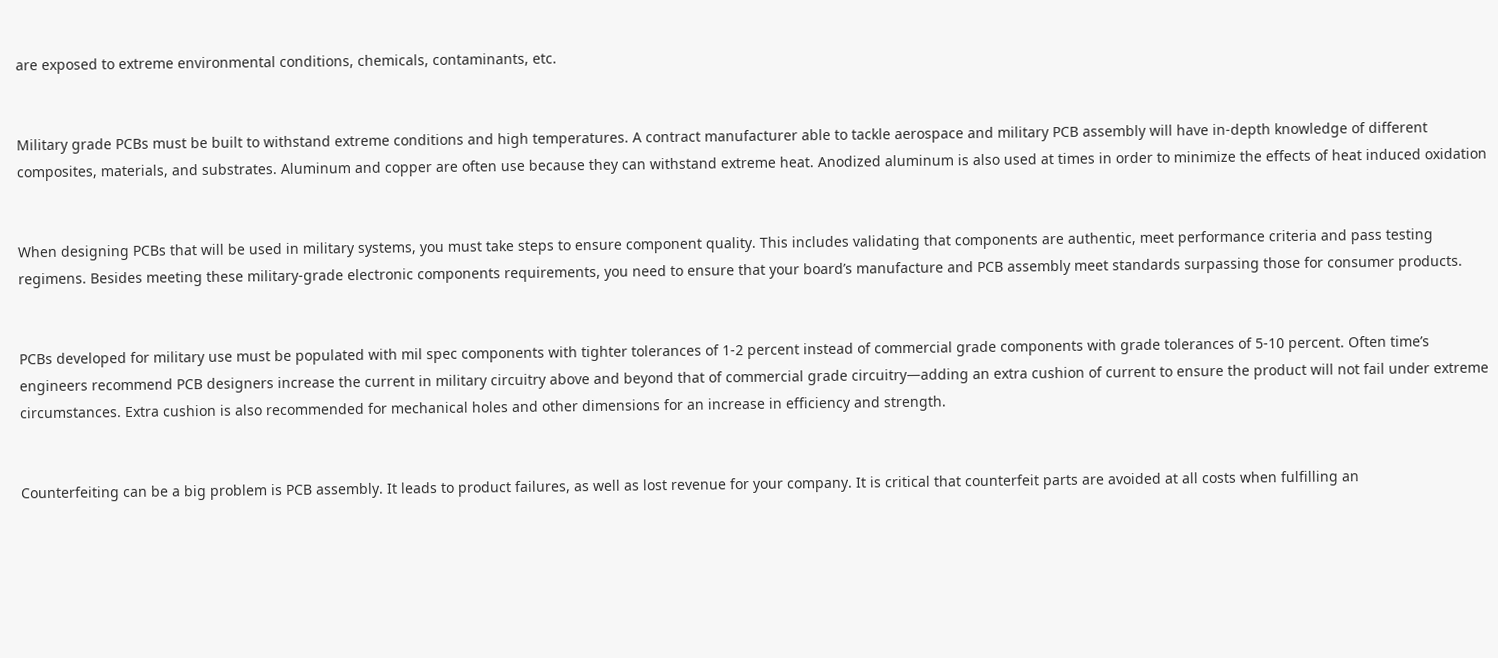are exposed to extreme environmental conditions, chemicals, contaminants, etc.


Military grade PCBs must be built to withstand extreme conditions and high temperatures. A contract manufacturer able to tackle aerospace and military PCB assembly will have in-depth knowledge of different composites, materials, and substrates. Aluminum and copper are often use because they can withstand extreme heat. Anodized aluminum is also used at times in order to minimize the effects of heat induced oxidation


When designing PCBs that will be used in military systems, you must take steps to ensure component quality. This includes validating that components are authentic, meet performance criteria and pass testing regimens. Besides meeting these military-grade electronic components requirements, you need to ensure that your board’s manufacture and PCB assembly meet standards surpassing those for consumer products.


PCBs developed for military use must be populated with mil spec components with tighter tolerances of 1-2 percent instead of commercial grade components with grade tolerances of 5-10 percent. Often time’s engineers recommend PCB designers increase the current in military circuitry above and beyond that of commercial grade circuitry—adding an extra cushion of current to ensure the product will not fail under extreme circumstances. Extra cushion is also recommended for mechanical holes and other dimensions for an increase in efficiency and strength.


Counterfeiting can be a big problem is PCB assembly. It leads to product failures, as well as lost revenue for your company. It is critical that counterfeit parts are avoided at all costs when fulfilling an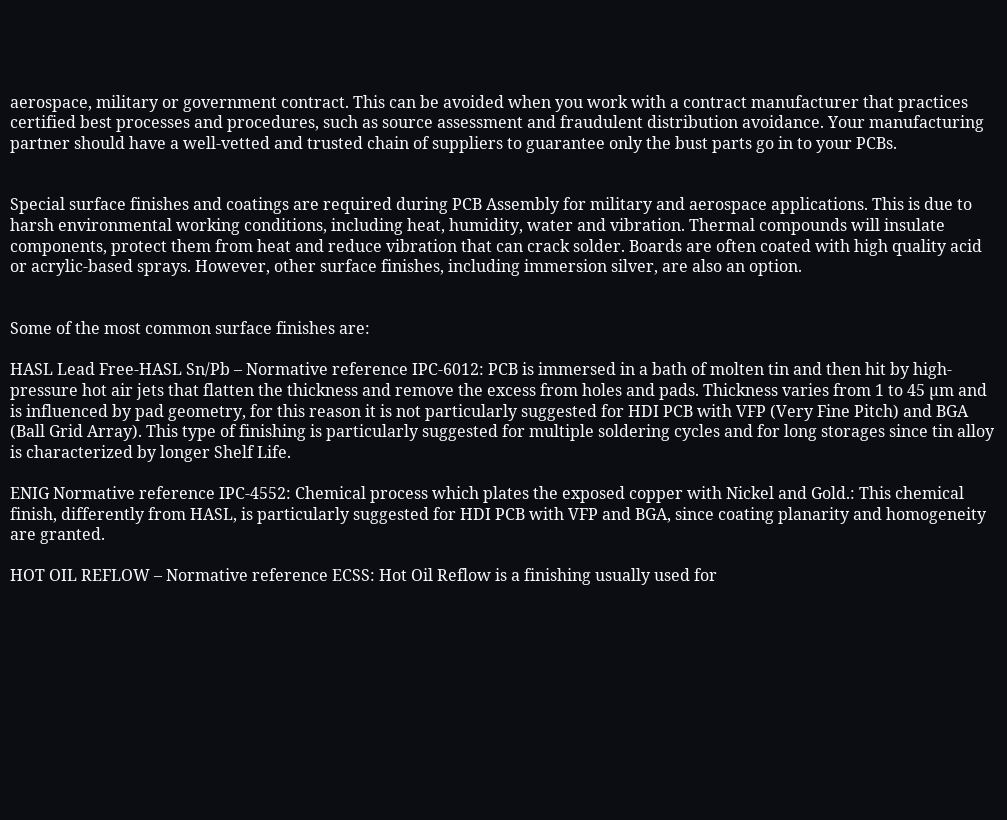aerospace, military or government contract. This can be avoided when you work with a contract manufacturer that practices certified best processes and procedures, such as source assessment and fraudulent distribution avoidance. Your manufacturing partner should have a well-vetted and trusted chain of suppliers to guarantee only the bust parts go in to your PCBs.


Special surface finishes and coatings are required during PCB Assembly for military and aerospace applications. This is due to harsh environmental working conditions, including heat, humidity, water and vibration. Thermal compounds will insulate components, protect them from heat and reduce vibration that can crack solder. Boards are often coated with high quality acid or acrylic-based sprays. However, other surface finishes, including immersion silver, are also an option.


Some of the most common surface finishes are:

HASL Lead Free-HASL Sn/Pb – Normative reference IPC-6012: PCB is immersed in a bath of molten tin and then hit by high-pressure hot air jets that flatten the thickness and remove the excess from holes and pads. Thickness varies from 1 to 45 µm and is influenced by pad geometry, for this reason it is not particularly suggested for HDI PCB with VFP (Very Fine Pitch) and BGA (Ball Grid Array). This type of finishing is particularly suggested for multiple soldering cycles and for long storages since tin alloy is characterized by longer Shelf Life.

ENIG Normative reference IPC-4552: Chemical process which plates the exposed copper with Nickel and Gold.: This chemical finish, differently from HASL, is particularly suggested for HDI PCB with VFP and BGA, since coating planarity and homogeneity are granted.

HOT OIL REFLOW – Normative reference ECSS: Hot Oil Reflow is a finishing usually used for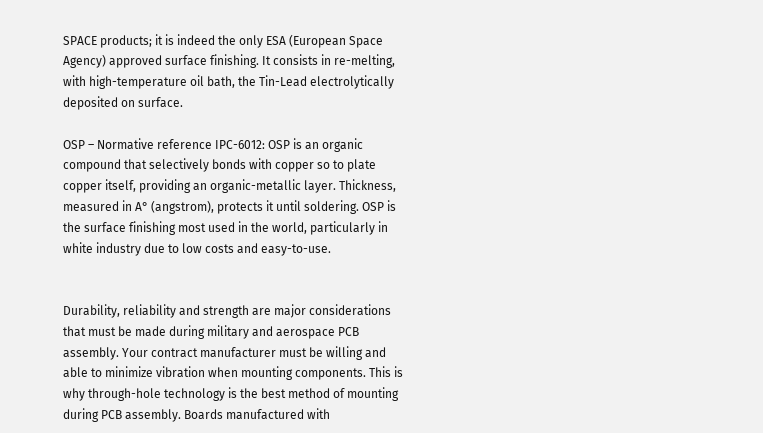SPACE products; it is indeed the only ESA (European Space Agency) approved surface finishing. It consists in re-melting, with high-temperature oil bath, the Tin-Lead electrolytically deposited on surface.

OSP – Normative reference IPC-6012: OSP is an organic compound that selectively bonds with copper so to plate copper itself, providing an organic-metallic layer. Thickness, measured in A° (angstrom), protects it until soldering. OSP is the surface finishing most used in the world, particularly in white industry due to low costs and easy-to-use.


Durability, reliability and strength are major considerations that must be made during military and aerospace PCB assembly. Your contract manufacturer must be willing and able to minimize vibration when mounting components. This is why through-hole technology is the best method of mounting during PCB assembly. Boards manufactured with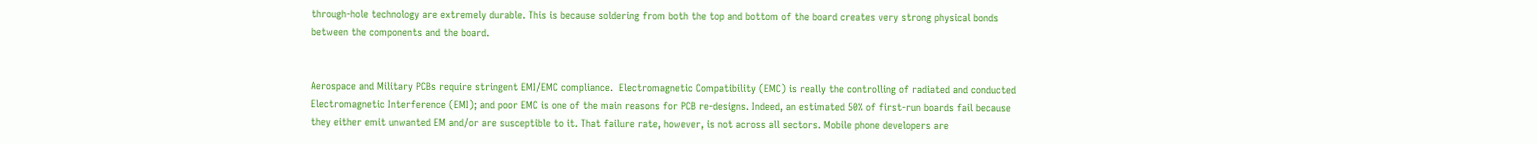through-hole technology are extremely durable. This is because soldering from both the top and bottom of the board creates very strong physical bonds between the components and the board.


Aerospace and Military PCBs require stringent EMI/EMC compliance.  Electromagnetic Compatibility (EMC) is really the controlling of radiated and conducted Electromagnetic Interference (EMI); and poor EMC is one of the main reasons for PCB re-designs. Indeed, an estimated 50% of first-run boards fail because they either emit unwanted EM and/or are susceptible to it. That failure rate, however, is not across all sectors. Mobile phone developers are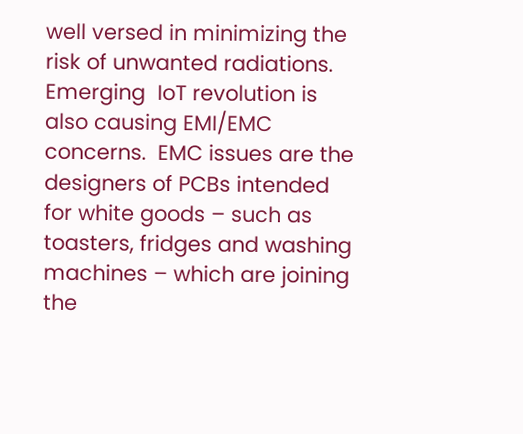well versed in minimizing the risk of unwanted radiations. Emerging  IoT revolution is also causing EMI/EMC concerns.  EMC issues are the designers of PCBs intended for white goods – such as toasters, fridges and washing machines – which are joining the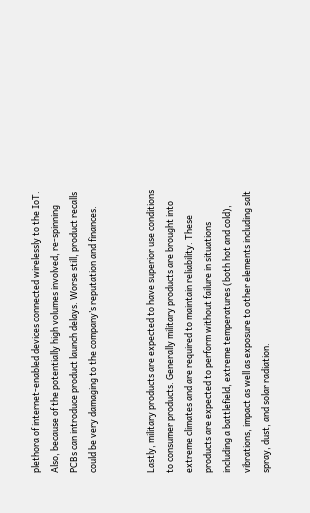plethora of internet-enabled devices connected wirelessly to the IoT. Also, because of the potentially high volumes involved, re-spinning PCBs can introduce product launch delays. Worse still, product recalls could be very damaging to the company’s reputation and finances.


Lastly, military products are expected to have superior use conditions to consumer products. Generally military products are brought into extreme climates and are required to maintain reliability. These products are expected to perform without failure in situations including a battlefield, extreme temperatures (both hot and cold), vibrations, impact as well as exposure to other elements including salt spray, dust, and solar radiation.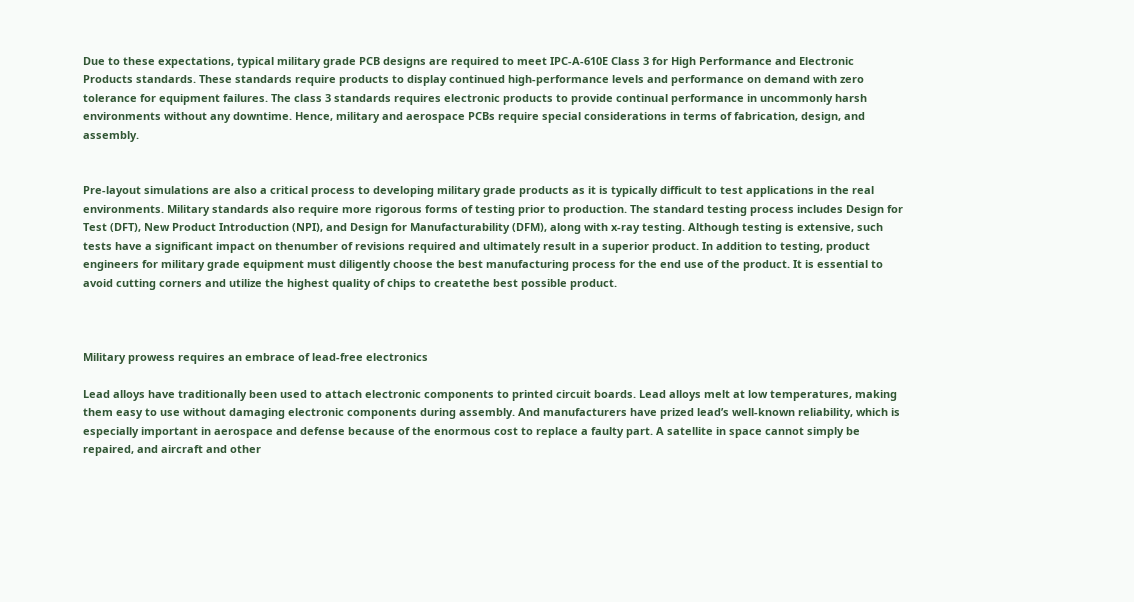Due to these expectations, typical military grade PCB designs are required to meet IPC-A-610E Class 3 for High Performance and Electronic Products standards. These standards require products to display continued high-performance levels and performance on demand with zero tolerance for equipment failures. The class 3 standards requires electronic products to provide continual performance in uncommonly harsh environments without any downtime. Hence, military and aerospace PCBs require special considerations in terms of fabrication, design, and assembly.


Pre-layout simulations are also a critical process to developing military grade products as it is typically difficult to test applications in the real environments. Military standards also require more rigorous forms of testing prior to production. The standard testing process includes Design for Test (DFT), New Product Introduction (NPI), and Design for Manufacturability (DFM), along with x-ray testing. Although testing is extensive, such tests have a significant impact on thenumber of revisions required and ultimately result in a superior product. In addition to testing, product engineers for military grade equipment must diligently choose the best manufacturing process for the end use of the product. It is essential to avoid cutting corners and utilize the highest quality of chips to createthe best possible product.



Military prowess requires an embrace of lead-free electronics

Lead alloys have traditionally been used to attach electronic components to printed circuit boards. Lead alloys melt at low temperatures, making them easy to use without damaging electronic components during assembly. And manufacturers have prized lead’s well-known reliability, which is especially important in aerospace and defense because of the enormous cost to replace a faulty part. A satellite in space cannot simply be repaired, and aircraft and other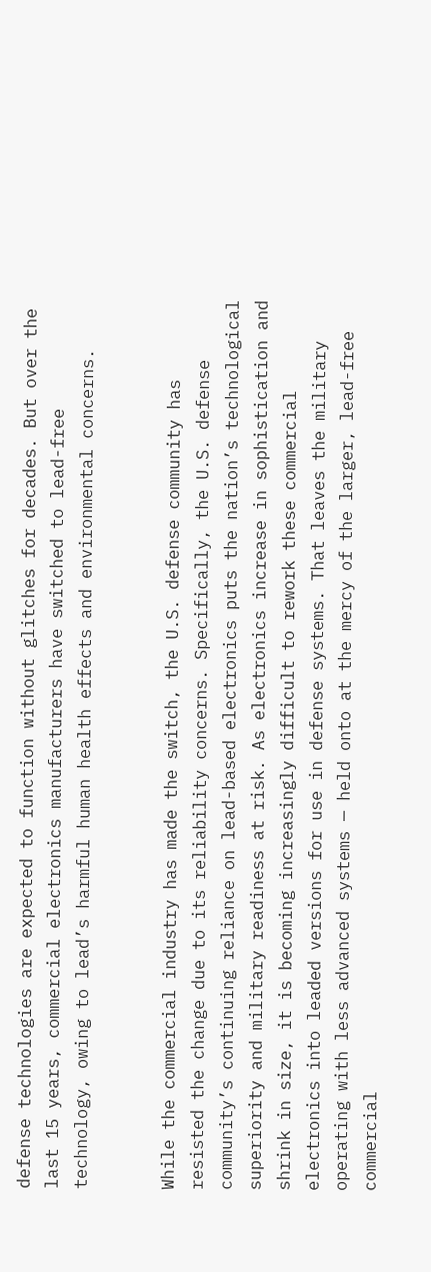defense technologies are expected to function without glitches for decades. But over the last 15 years, commercial electronics manufacturers have switched to lead-free technology, owing to lead’s harmful human health effects and environmental concerns.


While the commercial industry has made the switch, the U.S. defense community has resisted the change due to its reliability concerns. Specifically, the U.S. defense community’s continuing reliance on lead-based electronics puts the nation’s technological superiority and military readiness at risk. As electronics increase in sophistication and shrink in size, it is becoming increasingly difficult to rework these commercial electronics into leaded versions for use in defense systems. That leaves the military operating with less advanced systems — held onto at the mercy of the larger, lead-free commercial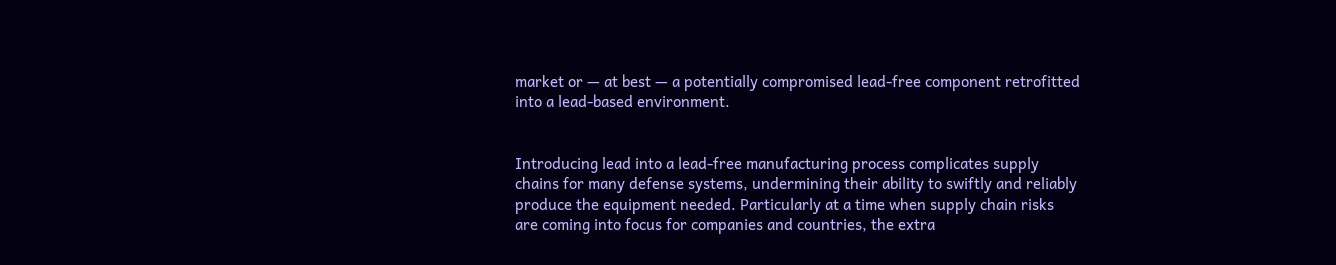market or — at best — a potentially compromised lead-free component retrofitted into a lead-based environment.


Introducing lead into a lead-free manufacturing process complicates supply chains for many defense systems, undermining their ability to swiftly and reliably produce the equipment needed. Particularly at a time when supply chain risks are coming into focus for companies and countries, the extra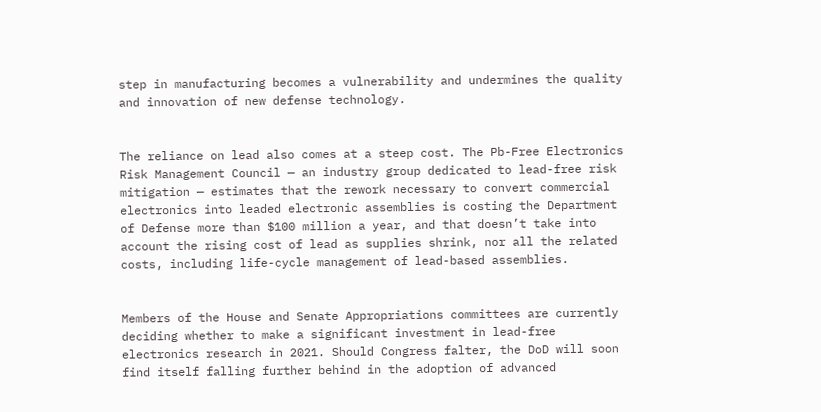step in manufacturing becomes a vulnerability and undermines the quality and innovation of new defense technology.


The reliance on lead also comes at a steep cost. The Pb-Free Electronics Risk Management Council — an industry group dedicated to lead-free risk mitigation — estimates that the rework necessary to convert commercial electronics into leaded electronic assemblies is costing the Department of Defense more than $100 million a year, and that doesn’t take into account the rising cost of lead as supplies shrink, nor all the related costs, including life-cycle management of lead-based assemblies.


Members of the House and Senate Appropriations committees are currently deciding whether to make a significant investment in lead-free electronics research in 2021. Should Congress falter, the DoD will soon find itself falling further behind in the adoption of advanced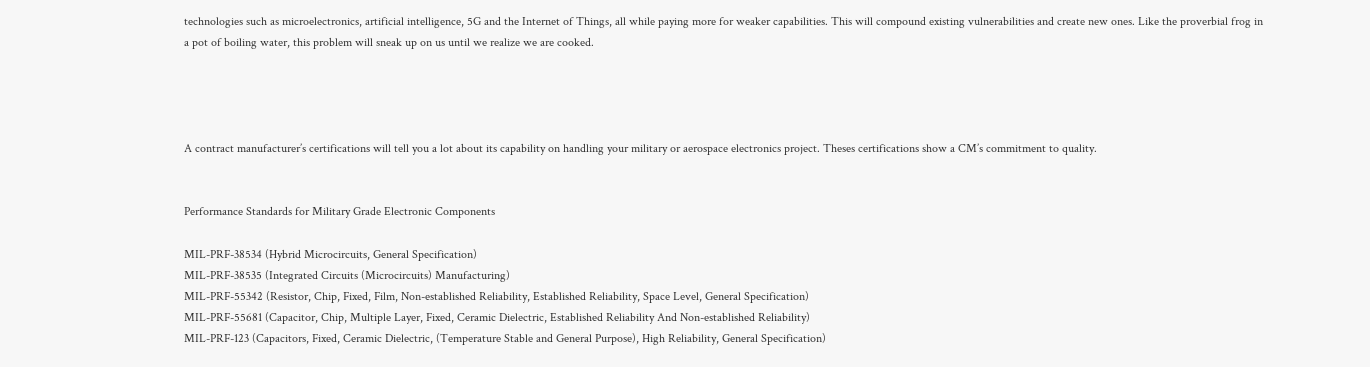technologies such as microelectronics, artificial intelligence, 5G and the Internet of Things, all while paying more for weaker capabilities. This will compound existing vulnerabilities and create new ones. Like the proverbial frog in a pot of boiling water, this problem will sneak up on us until we realize we are cooked.




A contract manufacturer’s certifications will tell you a lot about its capability on handling your military or aerospace electronics project. Theses certifications show a CM’s commitment to quality.


Performance Standards for Military Grade Electronic Components

MIL-PRF-38534 (Hybrid Microcircuits, General Specification)
MIL-PRF-38535 (Integrated Circuits (Microcircuits) Manufacturing)
MIL-PRF-55342 (Resistor, Chip, Fixed, Film, Non-established Reliability, Established Reliability, Space Level, General Specification)
MIL-PRF-55681 (Capacitor, Chip, Multiple Layer, Fixed, Ceramic Dielectric, Established Reliability And Non-established Reliability)
MIL-PRF-123 (Capacitors, Fixed, Ceramic Dielectric, (Temperature Stable and General Purpose), High Reliability, General Specification)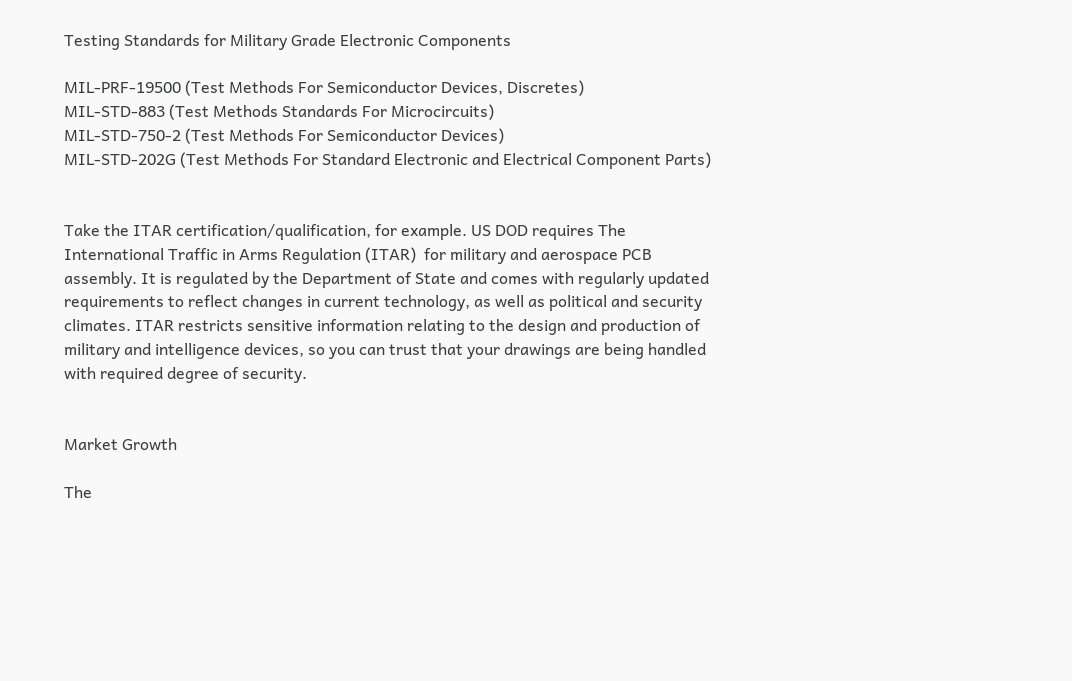Testing Standards for Military Grade Electronic Components

MIL-PRF-19500 (Test Methods For Semiconductor Devices, Discretes)
MIL-STD-883 (Test Methods Standards For Microcircuits)
MIL-STD-750-2 (Test Methods For Semiconductor Devices)
MIL-STD-202G (Test Methods For Standard Electronic and Electrical Component Parts)


Take the ITAR certification/qualification, for example. US DOD requires The International Traffic in Arms Regulation (ITAR)  for military and aerospace PCB assembly. It is regulated by the Department of State and comes with regularly updated requirements to reflect changes in current technology, as well as political and security climates. ITAR restricts sensitive information relating to the design and production of military and intelligence devices, so you can trust that your drawings are being handled with required degree of security.


Market Growth

The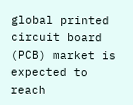global printed circuit board (PCB) market is expected to reach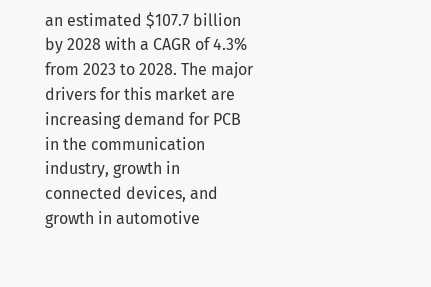an estimated $107.7 billion by 2028 with a CAGR of 4.3% from 2023 to 2028. The major drivers for this market are increasing demand for PCB in the communication industry, growth in connected devices, and growth in automotive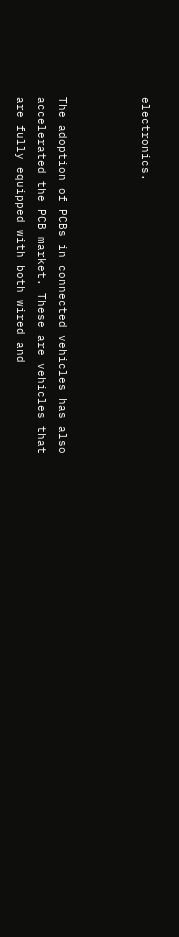electronics.



The adoption of PCBs in connected vehicles has also accelerated the PCB market. These are vehicles that are fully equipped with both wired and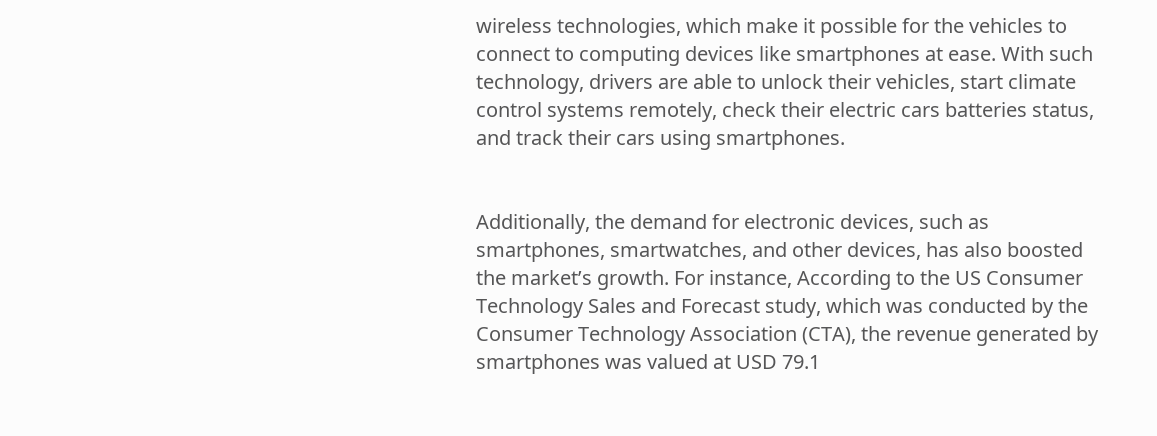wireless technologies, which make it possible for the vehicles to connect to computing devices like smartphones at ease. With such technology, drivers are able to unlock their vehicles, start climate control systems remotely, check their electric cars batteries status, and track their cars using smartphones.


Additionally, the demand for electronic devices, such as smartphones, smartwatches, and other devices, has also boosted the market’s growth. For instance, According to the US Consumer Technology Sales and Forecast study, which was conducted by the Consumer Technology Association (CTA), the revenue generated by smartphones was valued at USD 79.1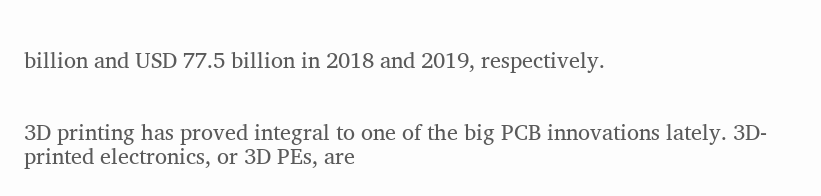billion and USD 77.5 billion in 2018 and 2019, respectively.


3D printing has proved integral to one of the big PCB innovations lately. 3D-printed electronics, or 3D PEs, are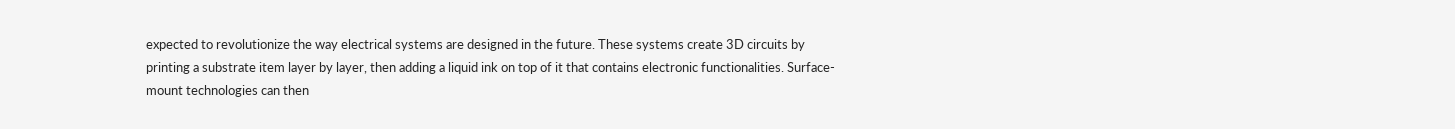expected to revolutionize the way electrical systems are designed in the future. These systems create 3D circuits by printing a substrate item layer by layer, then adding a liquid ink on top of it that contains electronic functionalities. Surface-mount technologies can then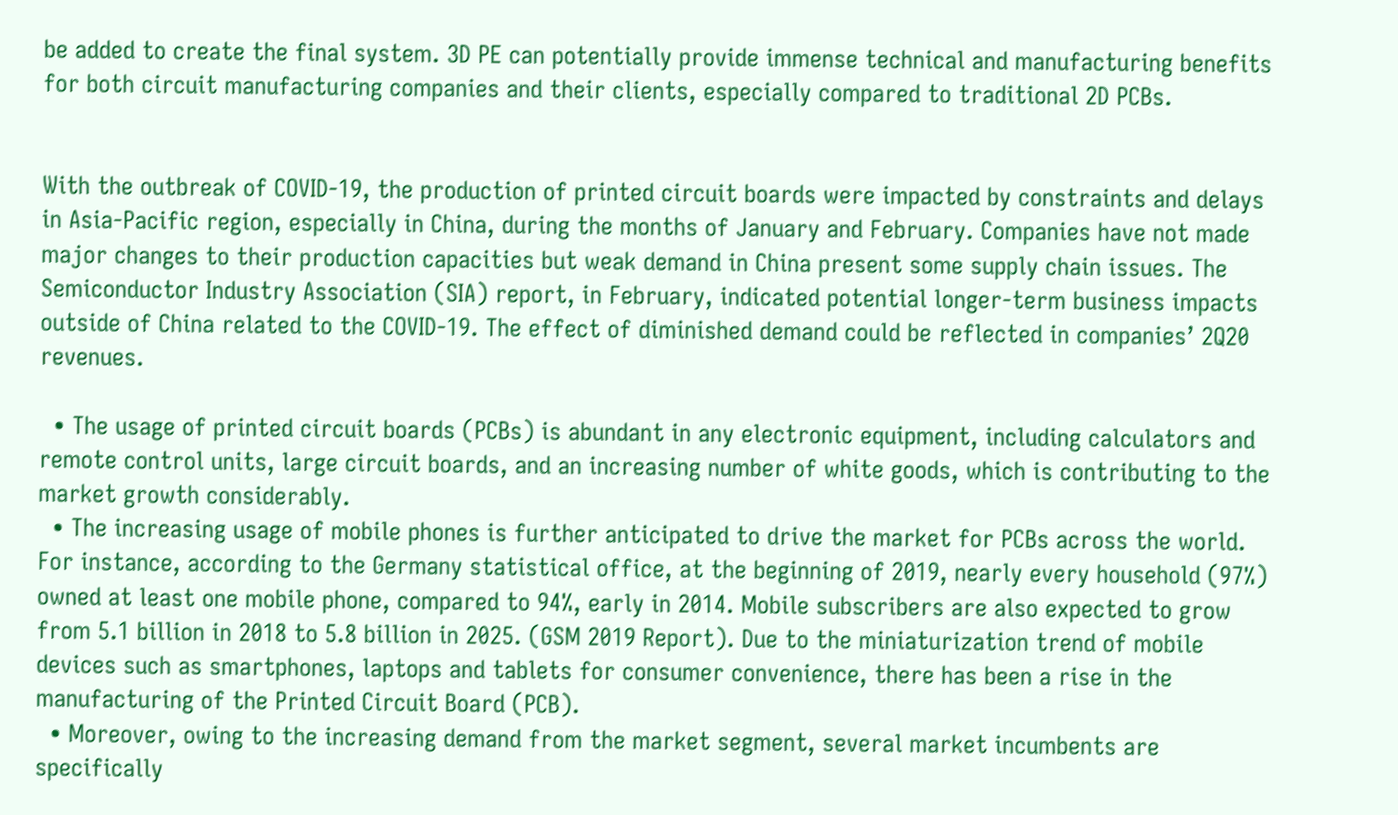be added to create the final system. 3D PE can potentially provide immense technical and manufacturing benefits for both circuit manufacturing companies and their clients, especially compared to traditional 2D PCBs.


With the outbreak of COVID-19, the production of printed circuit boards were impacted by constraints and delays in Asia-Pacific region, especially in China, during the months of January and February. Companies have not made major changes to their production capacities but weak demand in China present some supply chain issues. The Semiconductor Industry Association (SIA) report, in February, indicated potential longer-term business impacts outside of China related to the COVID-19. The effect of diminished demand could be reflected in companies’ 2Q20 revenues.

  • The usage of printed circuit boards (PCBs) is abundant in any electronic equipment, including calculators and remote control units, large circuit boards, and an increasing number of white goods, which is contributing to the market growth considerably.
  • The increasing usage of mobile phones is further anticipated to drive the market for PCBs across the world. For instance, according to the Germany statistical office, at the beginning of 2019, nearly every household (97%) owned at least one mobile phone, compared to 94%, early in 2014. Mobile subscribers are also expected to grow from 5.1 billion in 2018 to 5.8 billion in 2025. (GSM 2019 Report). Due to the miniaturization trend of mobile devices such as smartphones, laptops and tablets for consumer convenience, there has been a rise in the manufacturing of the Printed Circuit Board (PCB).
  • Moreover, owing to the increasing demand from the market segment, several market incumbents are specifically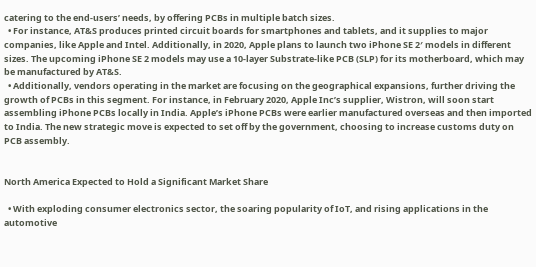catering to the end-users’ needs, by offering PCBs in multiple batch sizes.
  • For instance, AT&S produces printed circuit boards for smartphones and tablets, and it supplies to major companies, like Apple and Intel. Additionally, in 2020, Apple plans to launch two iPhone SE 2′ models in different sizes. The upcoming iPhone SE 2 models may use a 10-layer Substrate-like PCB (SLP) for its motherboard, which may be manufactured by AT&S.
  • Additionally, vendors operating in the market are focusing on the geographical expansions, further driving the growth of PCBs in this segment. For instance, in February 2020, Apple Inc’s supplier, Wistron, will soon start assembling iPhone PCBs locally in India. Apple’s iPhone PCBs were earlier manufactured overseas and then imported to India. The new strategic move is expected to set off by the government, choosing to increase customs duty on PCB assembly.


North America Expected to Hold a Significant Market Share

  • With exploding consumer electronics sector, the soaring popularity of IoT, and rising applications in the automotive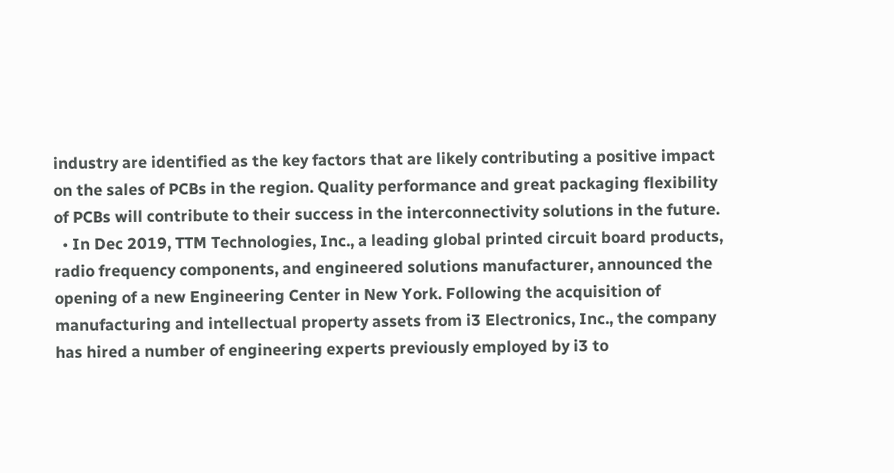industry are identified as the key factors that are likely contributing a positive impact on the sales of PCBs in the region. Quality performance and great packaging flexibility of PCBs will contribute to their success in the interconnectivity solutions in the future.
  • In Dec 2019, TTM Technologies, Inc., a leading global printed circuit board products, radio frequency components, and engineered solutions manufacturer, announced the opening of a new Engineering Center in New York. Following the acquisition of manufacturing and intellectual property assets from i3 Electronics, Inc., the company has hired a number of engineering experts previously employed by i3 to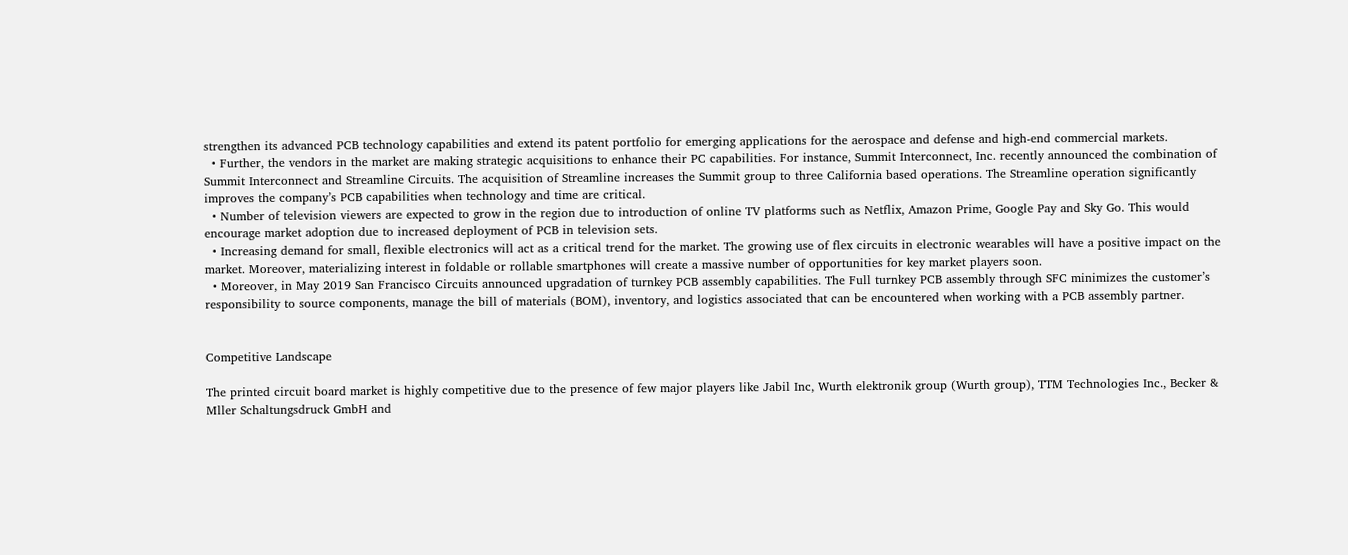strengthen its advanced PCB technology capabilities and extend its patent portfolio for emerging applications for the aerospace and defense and high-end commercial markets.
  • Further, the vendors in the market are making strategic acquisitions to enhance their PC capabilities. For instance, Summit Interconnect, Inc. recently announced the combination of Summit Interconnect and Streamline Circuits. The acquisition of Streamline increases the Summit group to three California based operations. The Streamline operation significantly improves the company’s PCB capabilities when technology and time are critical.
  • Number of television viewers are expected to grow in the region due to introduction of online TV platforms such as Netflix, Amazon Prime, Google Pay and Sky Go. This would encourage market adoption due to increased deployment of PCB in television sets.
  • Increasing demand for small, flexible electronics will act as a critical trend for the market. The growing use of flex circuits in electronic wearables will have a positive impact on the market. Moreover, materializing interest in foldable or rollable smartphones will create a massive number of opportunities for key market players soon.
  • Moreover, in May 2019 San Francisco Circuits announced upgradation of turnkey PCB assembly capabilities. The Full turnkey PCB assembly through SFC minimizes the customer’s responsibility to source components, manage the bill of materials (BOM), inventory, and logistics associated that can be encountered when working with a PCB assembly partner.


Competitive Landscape

The printed circuit board market is highly competitive due to the presence of few major players like Jabil Inc, Wurth elektronik group (Wurth group), TTM Technologies Inc., Becker & Mller Schaltungsdruck GmbH and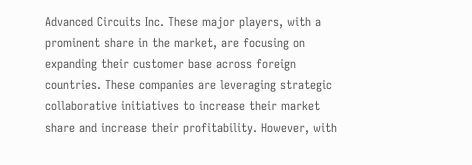Advanced Circuits Inc. These major players, with a prominent share in the market, are focusing on expanding their customer base across foreign countries. These companies are leveraging strategic collaborative initiatives to increase their market share and increase their profitability. However, with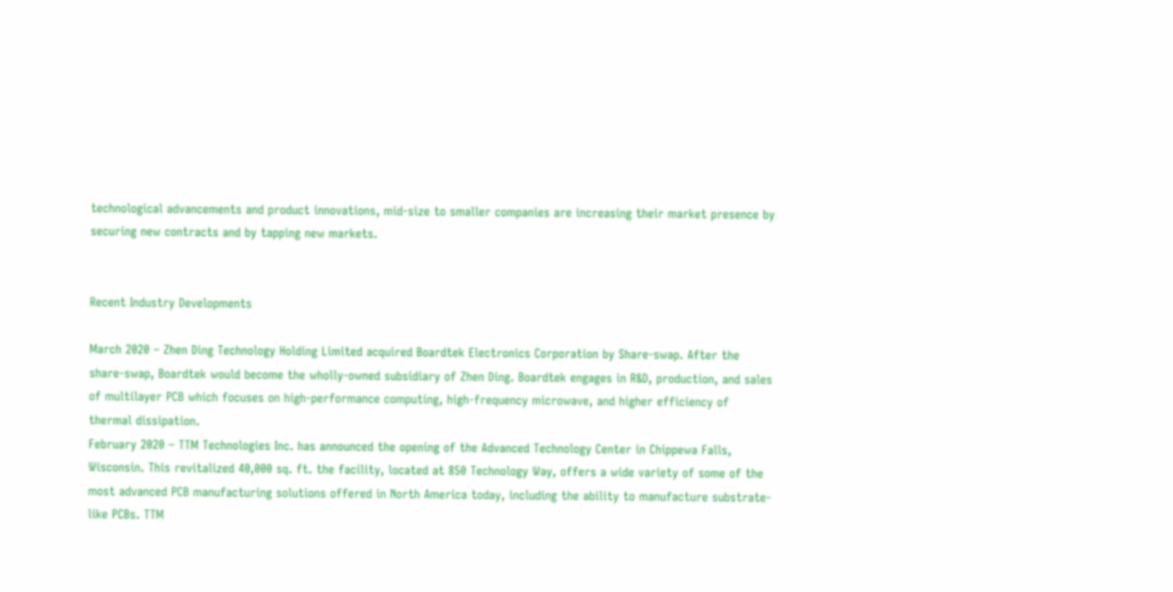technological advancements and product innovations, mid-size to smaller companies are increasing their market presence by securing new contracts and by tapping new markets.


Recent Industry Developments

March 2020 – Zhen Ding Technology Holding Limited acquired Boardtek Electronics Corporation by Share-swap. After the share-swap, Boardtek would become the wholly-owned subsidiary of Zhen Ding. Boardtek engages in R&D, production, and sales of multilayer PCB which focuses on high-performance computing, high-frequency microwave, and higher efficiency of thermal dissipation.
February 2020 – TTM Technologies Inc. has announced the opening of the Advanced Technology Center in Chippewa Falls, Wisconsin. This revitalized 40,000 sq. ft. the facility, located at 850 Technology Way, offers a wide variety of some of the most advanced PCB manufacturing solutions offered in North America today, including the ability to manufacture substrate-like PCBs. TTM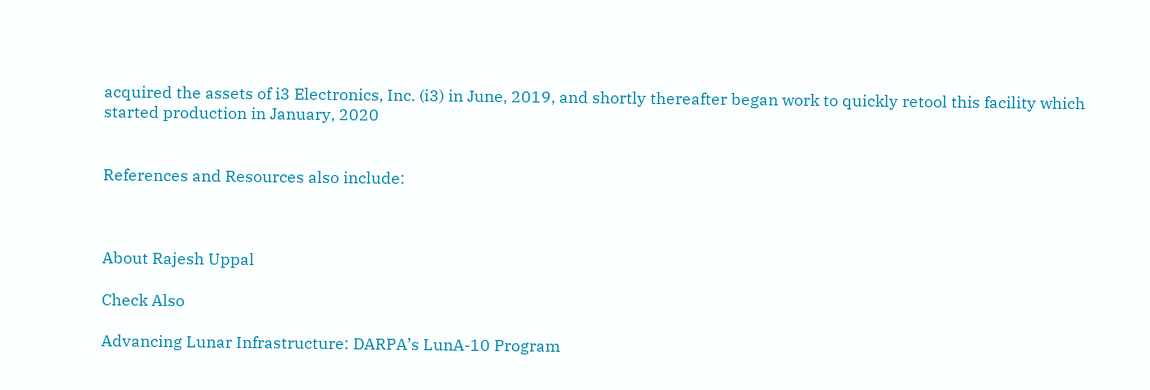acquired the assets of i3 Electronics, Inc. (i3) in June, 2019, and shortly thereafter began work to quickly retool this facility which started production in January, 2020


References and Resources also include:



About Rajesh Uppal

Check Also

Advancing Lunar Infrastructure: DARPA’s LunA-10 Program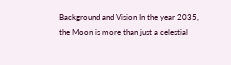Background and Vision In the year 2035, the Moon is more than just a celestial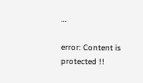…

error: Content is protected !!